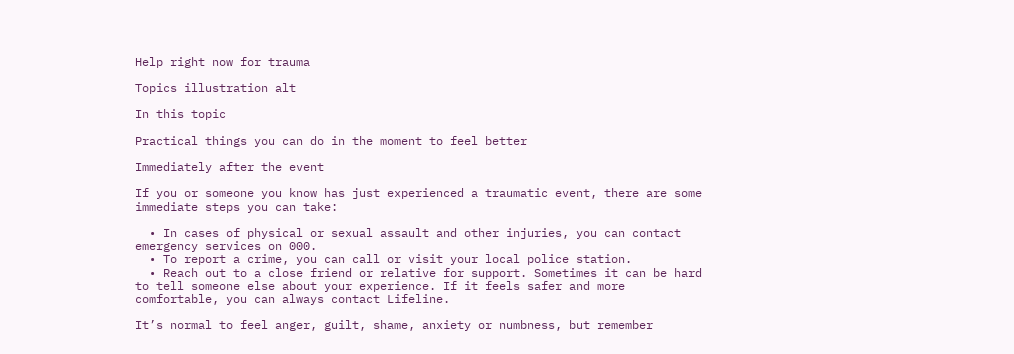Help right now for trauma

Topics illustration alt

In this topic

Practical things you can do in the moment to feel better

Immediately after the event

If you or someone you know has just experienced a traumatic event, there are some immediate steps you can take:

  • In cases of physical or sexual assault and other injuries, you can contact emergency services on 000.
  • To report a crime, you can call or visit your local police station.
  • Reach out to a close friend or relative for support. Sometimes it can be hard to tell someone else about your experience. If it feels safer and more comfortable, you can always contact Lifeline.

It’s normal to feel anger, guilt, shame, anxiety or numbness, but remember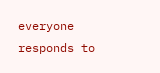everyone responds to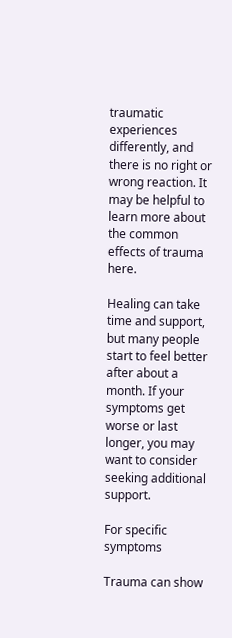traumatic experiences differently, and there is no right or wrong reaction. It may be helpful to learn more about the common effects of trauma here.

Healing can take time and support, but many people start to feel better after about a month. If your symptoms get worse or last longer, you may want to consider seeking additional support.

For specific symptoms

Trauma can show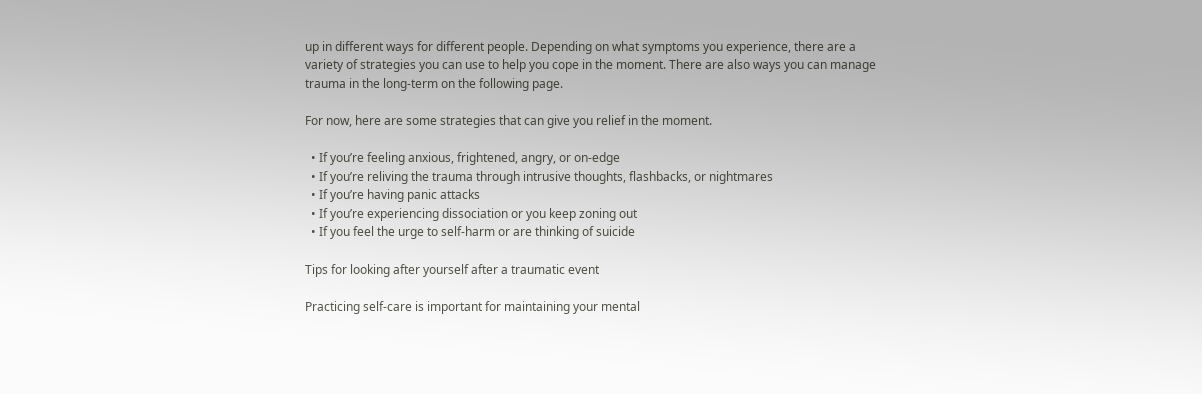up in different ways for different people. Depending on what symptoms you experience, there are a variety of strategies you can use to help you cope in the moment. There are also ways you can manage trauma in the long-term on the following page.

For now, here are some strategies that can give you relief in the moment.

  • If you’re feeling anxious, frightened, angry, or on-edge
  • If you’re reliving the trauma through intrusive thoughts, flashbacks, or nightmares
  • If you’re having panic attacks
  • If you’re experiencing dissociation or you keep zoning out
  • If you feel the urge to self-harm or are thinking of suicide

Tips for looking after yourself after a traumatic event

Practicing self-care is important for maintaining your mental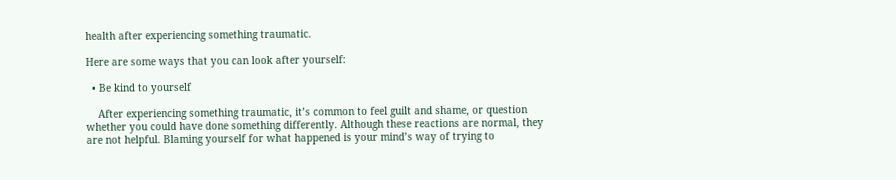health after experiencing something traumatic.

Here are some ways that you can look after yourself:

  • Be kind to yourself

    After experiencing something traumatic, it’s common to feel guilt and shame, or question whether you could have done something differently. Although these reactions are normal, they are not helpful. Blaming yourself for what happened is your mind’s way of trying to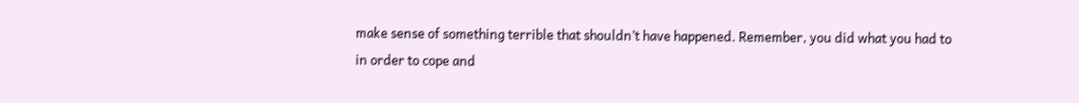make sense of something terrible that shouldn’t have happened. Remember, you did what you had to in order to cope and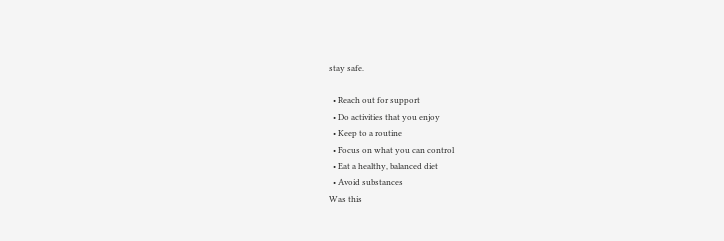stay safe.

  • Reach out for support
  • Do activities that you enjoy
  • Keep to a routine
  • Focus on what you can control
  • Eat a healthy, balanced diet
  • Avoid substances
Was this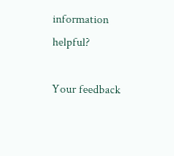information helpful?

Your feedback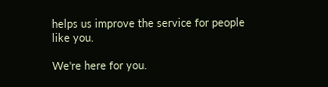helps us improve the service for people like you.

We're here for you.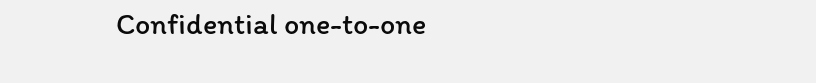Confidential one-to-one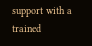support with a trained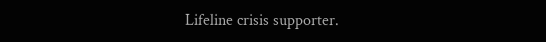Lifeline crisis supporter.